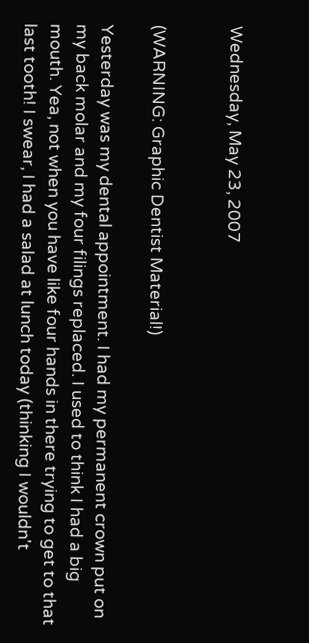Wednesday, May 23, 2007


(WARNING: Graphic Dentist Material!)

Yesterday was my dental appointment. I had my permanent crown put on my back molar and my four filings replaced. I used to think I had a big mouth. Yea, not when you have like four hands in there trying to get to that last tooth! I swear, I had a salad at lunch today (thinking I wouldn't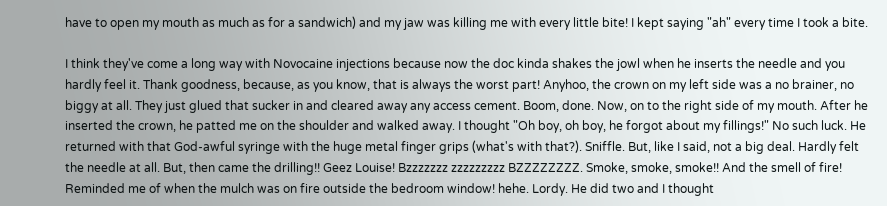have to open my mouth as much as for a sandwich) and my jaw was killing me with every little bite! I kept saying "ah" every time I took a bite.

I think they've come a long way with Novocaine injections because now the doc kinda shakes the jowl when he inserts the needle and you hardly feel it. Thank goodness, because, as you know, that is always the worst part! Anyhoo, the crown on my left side was a no brainer, no biggy at all. They just glued that sucker in and cleared away any access cement. Boom, done. Now, on to the right side of my mouth. After he inserted the crown, he patted me on the shoulder and walked away. I thought "Oh boy, oh boy, he forgot about my fillings!" No such luck. He returned with that God-awful syringe with the huge metal finger grips (what's with that?). Sniffle. But, like I said, not a big deal. Hardly felt the needle at all. But, then came the drilling!! Geez Louise! Bzzzzzzz zzzzzzzzz BZZZZZZZZ. Smoke, smoke, smoke!! And the smell of fire! Reminded me of when the mulch was on fire outside the bedroom window! hehe. Lordy. He did two and I thought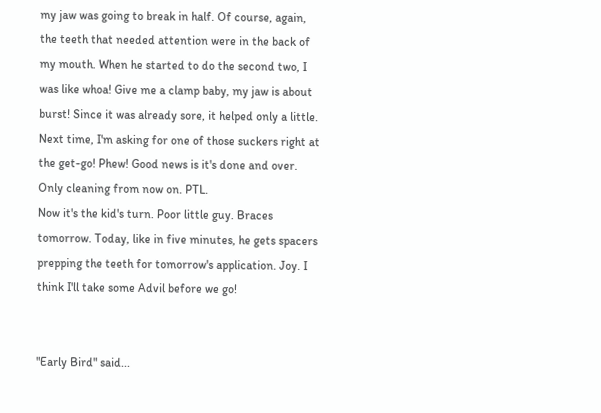my jaw was going to break in half. Of course, again, the teeth that needed attention were in the back of my mouth. When he started to do the second two, I was like whoa! Give me a clamp baby, my jaw is about burst! Since it was already sore, it helped only a little. Next time, I'm asking for one of those suckers right at the get-go! Phew! Good news is it's done and over. Only cleaning from now on. PTL.
Now it's the kid's turn. Poor little guy. Braces tomorrow. Today, like in five minutes, he gets spacers prepping the teeth for tomorrow's application. Joy. I think I'll take some Advil before we go!


"Early Bird" said...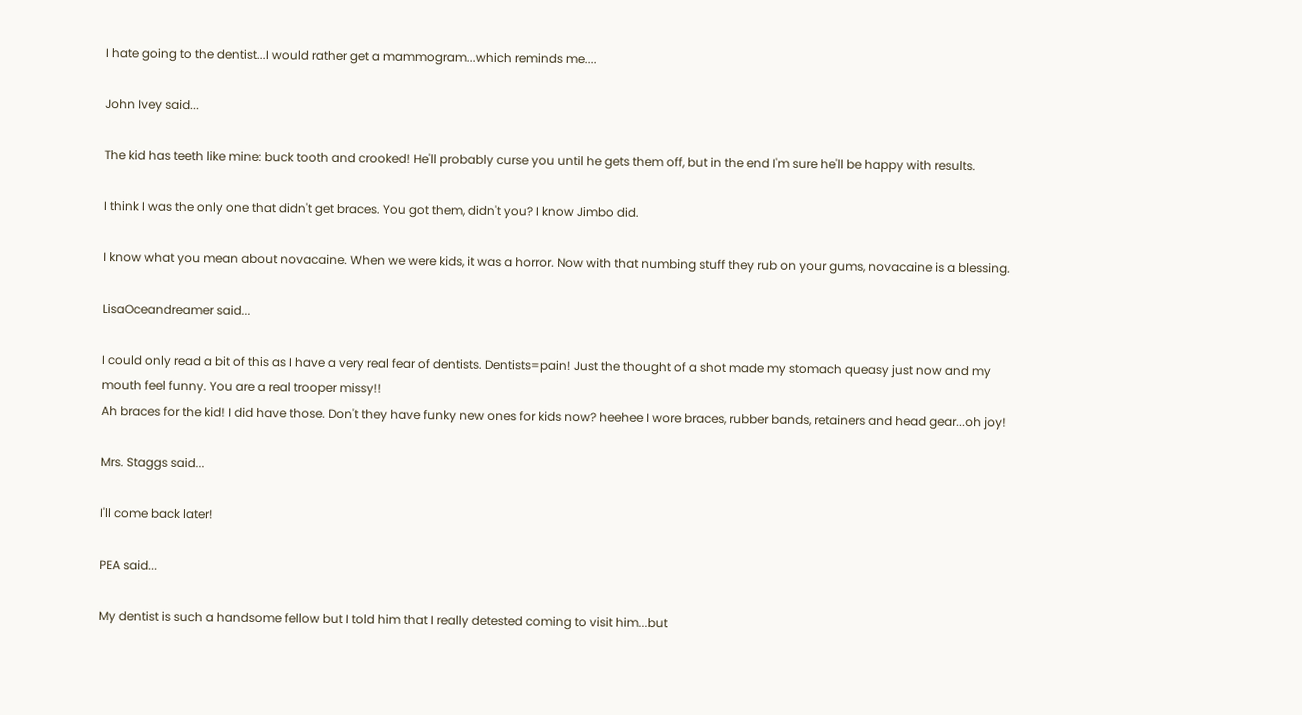I hate going to the dentist...I would rather get a mammogram...which reminds me....

John Ivey said...

The kid has teeth like mine: buck tooth and crooked! He'll probably curse you until he gets them off, but in the end I'm sure he'll be happy with results.

I think I was the only one that didn't get braces. You got them, didn't you? I know Jimbo did.

I know what you mean about novacaine. When we were kids, it was a horror. Now with that numbing stuff they rub on your gums, novacaine is a blessing.

LisaOceandreamer said...

I could only read a bit of this as I have a very real fear of dentists. Dentists=pain! Just the thought of a shot made my stomach queasy just now and my mouth feel funny. You are a real trooper missy!!
Ah braces for the kid! I did have those. Don't they have funky new ones for kids now? heehee I wore braces, rubber bands, retainers and head gear...oh joy!

Mrs. Staggs said...

I'll come back later!

PEA said...

My dentist is such a handsome fellow but I told him that I really detested coming to visit him...but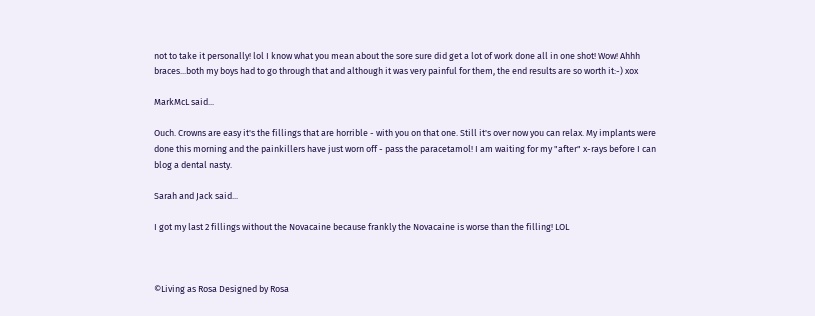not to take it personally! lol I know what you mean about the sore sure did get a lot of work done all in one shot! Wow! Ahhh braces...both my boys had to go through that and although it was very painful for them, the end results are so worth it:-) xox

MarkMcL said...

Ouch. Crowns are easy it's the fillings that are horrible - with you on that one. Still it's over now you can relax. My implants were done this morning and the painkillers have just worn off - pass the paracetamol! I am waiting for my "after" x-rays before I can blog a dental nasty.

Sarah and Jack said...

I got my last 2 fillings without the Novacaine because frankly the Novacaine is worse than the filling! LOL



©Living as Rosa Designed by Rosa